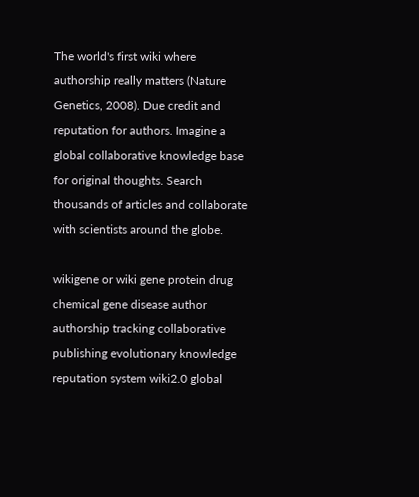The world's first wiki where authorship really matters (Nature Genetics, 2008). Due credit and reputation for authors. Imagine a global collaborative knowledge base for original thoughts. Search thousands of articles and collaborate with scientists around the globe.

wikigene or wiki gene protein drug chemical gene disease author authorship tracking collaborative publishing evolutionary knowledge reputation system wiki2.0 global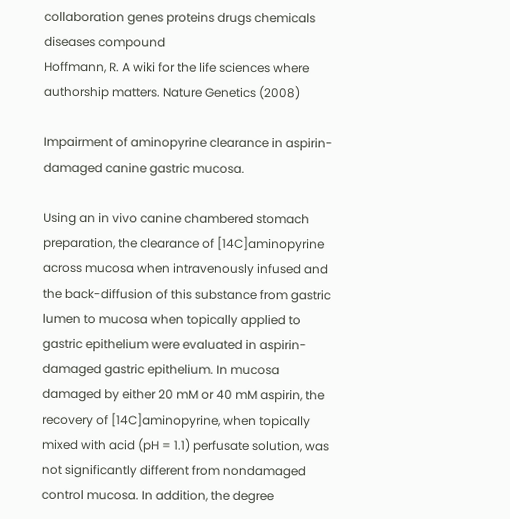collaboration genes proteins drugs chemicals diseases compound
Hoffmann, R. A wiki for the life sciences where authorship matters. Nature Genetics (2008)

Impairment of aminopyrine clearance in aspirin-damaged canine gastric mucosa.

Using an in vivo canine chambered stomach preparation, the clearance of [14C]aminopyrine across mucosa when intravenously infused and the back-diffusion of this substance from gastric lumen to mucosa when topically applied to gastric epithelium were evaluated in aspirin-damaged gastric epithelium. In mucosa damaged by either 20 mM or 40 mM aspirin, the recovery of [14C]aminopyrine, when topically mixed with acid (pH = 1.1) perfusate solution, was not significantly different from nondamaged control mucosa. In addition, the degree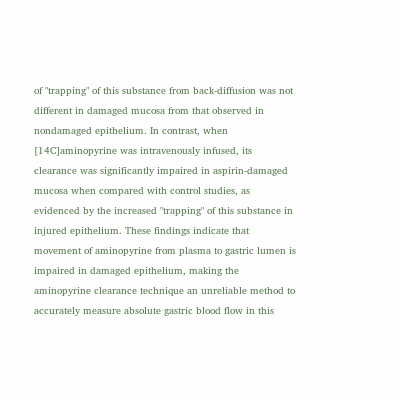of "trapping" of this substance from back-diffusion was not different in damaged mucosa from that observed in nondamaged epithelium. In contrast, when [14C]aminopyrine was intravenously infused, its clearance was significantly impaired in aspirin-damaged mucosa when compared with control studies, as evidenced by the increased "trapping" of this substance in injured epithelium. These findings indicate that movement of aminopyrine from plasma to gastric lumen is impaired in damaged epithelium, making the aminopyrine clearance technique an unreliable method to accurately measure absolute gastric blood flow in this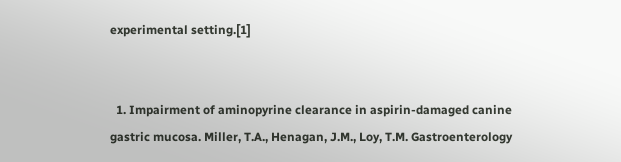experimental setting.[1]


  1. Impairment of aminopyrine clearance in aspirin-damaged canine gastric mucosa. Miller, T.A., Henagan, J.M., Loy, T.M. Gastroenterology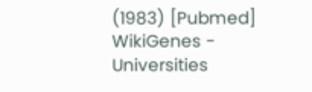(1983) [Pubmed]
WikiGenes - Universities